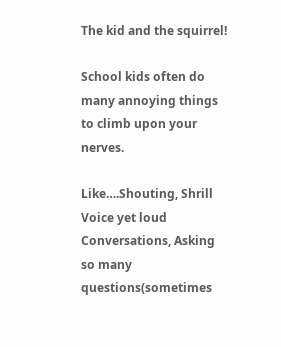The kid and the squirrel!

School kids often do many annoying things to climb upon your nerves.

Like….Shouting, Shrill Voice yet loud Conversations, Asking so many questions(sometimes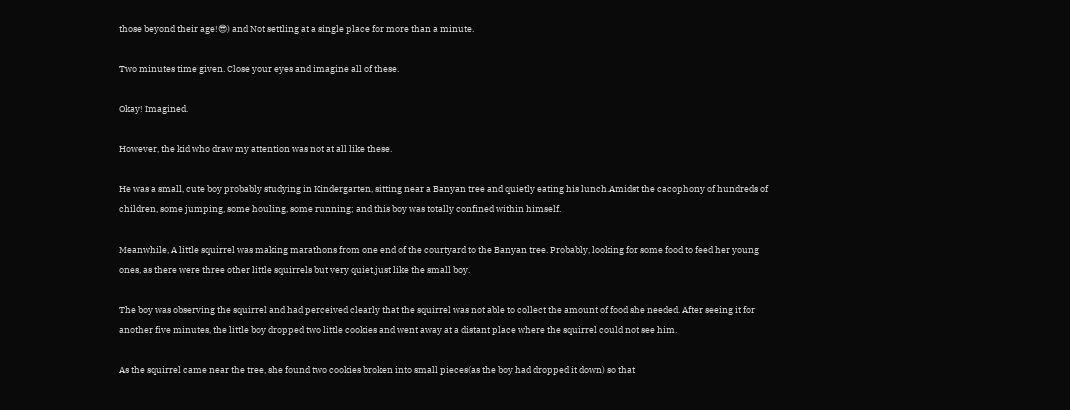those beyond their age!😎) and Not settling at a single place for more than a minute.

Two minutes time given. Close your eyes and imagine all of these.

Okay! Imagined.

However, the kid who draw my attention was not at all like these.

He was a small, cute boy probably studying in Kindergarten, sitting near a Banyan tree and quietly eating his lunch.Amidst the cacophony of hundreds of children, some jumping, some houling, some running; and this boy was totally confined within himself.

Meanwhile, A little squirrel was making marathons from one end of the courtyard to the Banyan tree. Probably, looking for some food to feed her young ones, as there were three other little squirrels but very quiet,just like the small boy.

The boy was observing the squirrel and had perceived clearly that the squirrel was not able to collect the amount of food she needed. After seeing it for another five minutes, the little boy dropped two little cookies and went away at a distant place where the squirrel could not see him.

As the squirrel came near the tree, she found two cookies broken into small pieces(as the boy had dropped it down) so that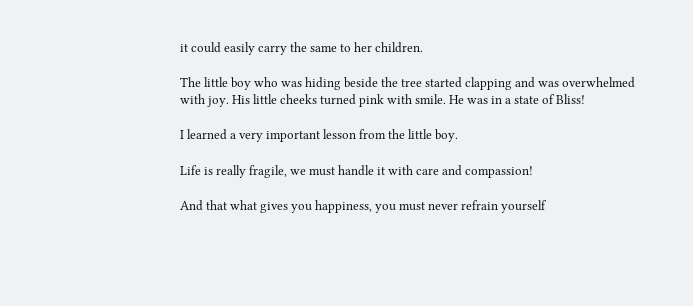it could easily carry the same to her children.

The little boy who was hiding beside the tree started clapping and was overwhelmed with joy. His little cheeks turned pink with smile. He was in a state of Bliss!

I learned a very important lesson from the little boy.

Life is really fragile, we must handle it with care and compassion!

And that what gives you happiness, you must never refrain yourself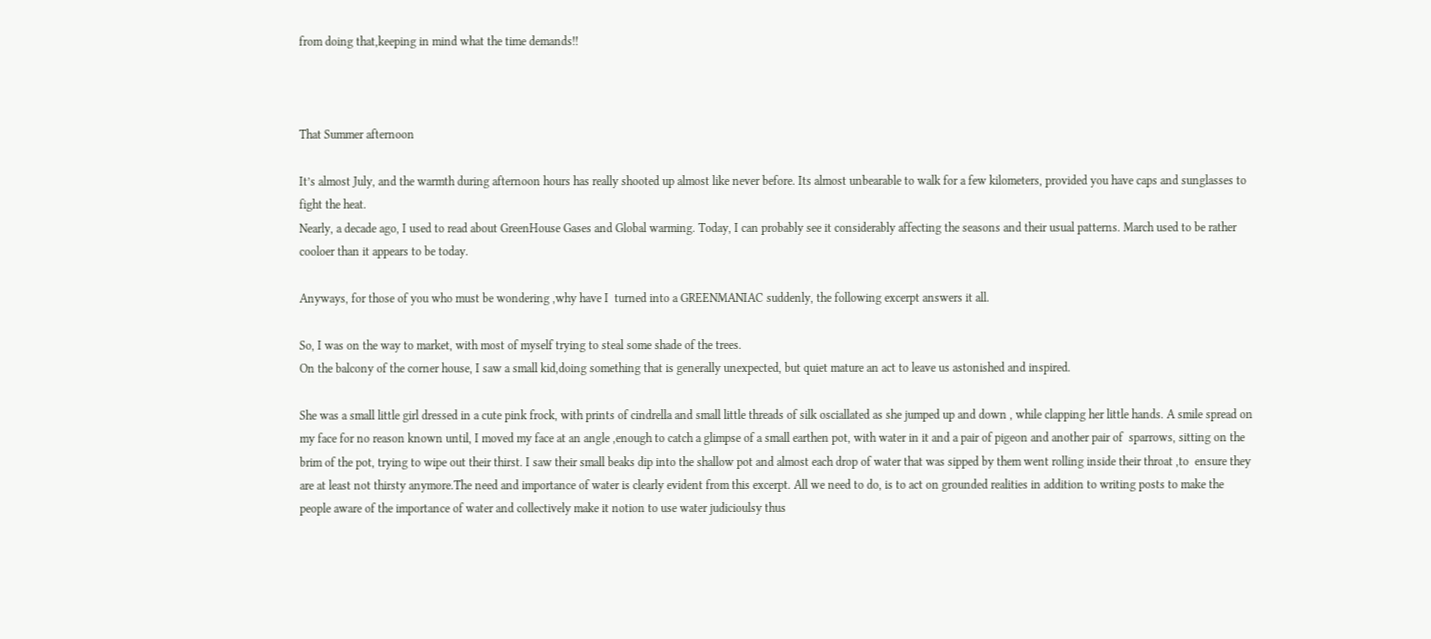from doing that,keeping in mind what the time demands!!



That Summer afternoon

It’s almost July, and the warmth during afternoon hours has really shooted up almost like never before. Its almost unbearable to walk for a few kilometers, provided you have caps and sunglasses to fight the heat.
Nearly, a decade ago, I used to read about GreenHouse Gases and Global warming. Today, I can probably see it considerably affecting the seasons and their usual patterns. March used to be rather cooloer than it appears to be today.

Anyways, for those of you who must be wondering ,why have I  turned into a GREENMANIAC suddenly, the following excerpt answers it all.

So, I was on the way to market, with most of myself trying to steal some shade of the trees.
On the balcony of the corner house, I saw a small kid,doing something that is generally unexpected, but quiet mature an act to leave us astonished and inspired.

She was a small little girl dressed in a cute pink frock, with prints of cindrella and small little threads of silk osciallated as she jumped up and down , while clapping her little hands. A smile spread on my face for no reason known until, I moved my face at an angle ,enough to catch a glimpse of a small earthen pot, with water in it and a pair of pigeon and another pair of  sparrows, sitting on the brim of the pot, trying to wipe out their thirst. I saw their small beaks dip into the shallow pot and almost each drop of water that was sipped by them went rolling inside their throat ,to  ensure they are at least not thirsty anymore.The need and importance of water is clearly evident from this excerpt. All we need to do, is to act on grounded realities in addition to writing posts to make the people aware of the importance of water and collectively make it notion to use water judicioulsy thus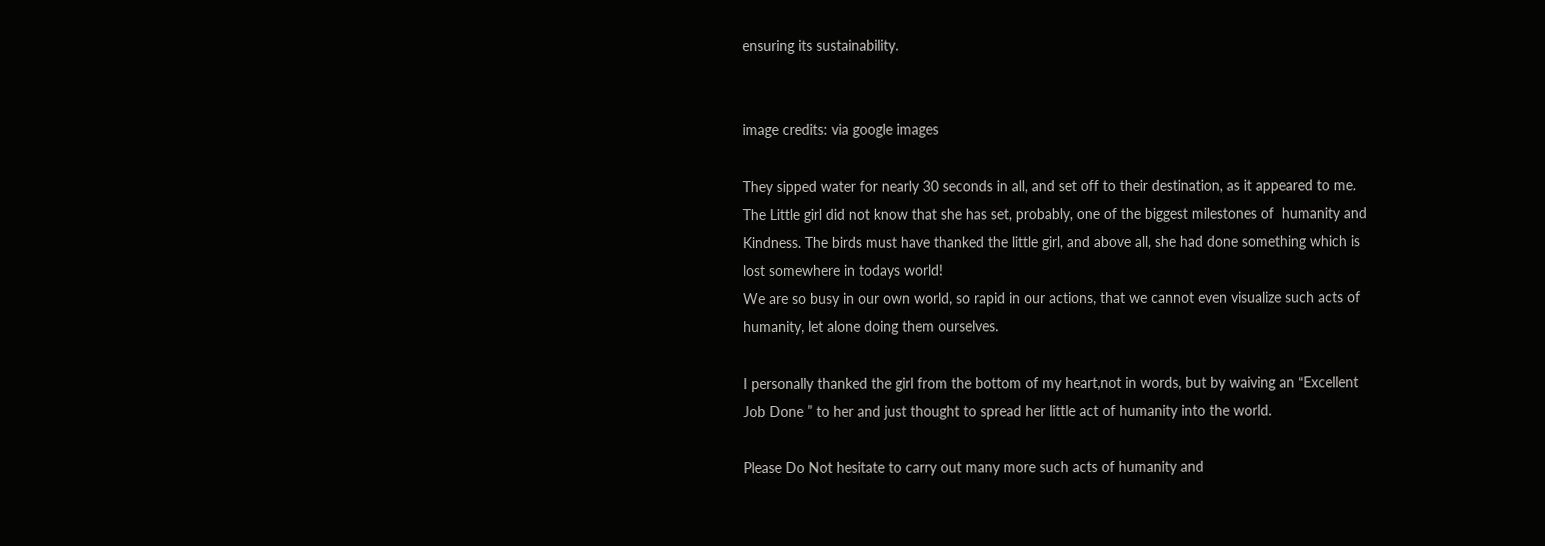ensuring its sustainability.


image credits: via google images

They sipped water for nearly 30 seconds in all, and set off to their destination, as it appeared to me. The Little girl did not know that she has set, probably, one of the biggest milestones of  humanity and Kindness. The birds must have thanked the little girl, and above all, she had done something which is lost somewhere in todays world!
We are so busy in our own world, so rapid in our actions, that we cannot even visualize such acts of humanity, let alone doing them ourselves.

I personally thanked the girl from the bottom of my heart,not in words, but by waiving an “Excellent Job Done ” to her and just thought to spread her little act of humanity into the world.

Please Do Not hesitate to carry out many more such acts of humanity and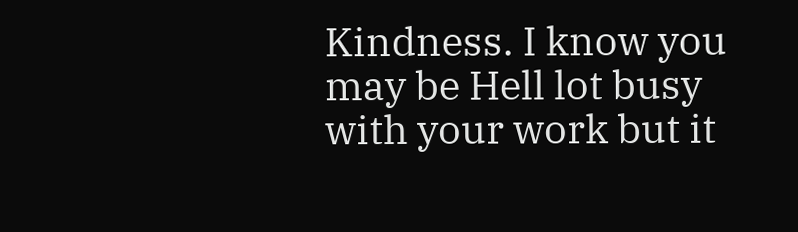Kindness. I know you may be Hell lot busy with your work but it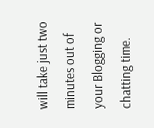will take just two minutes out of your Blogging or chatting time.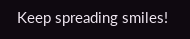Keep spreading smiles!